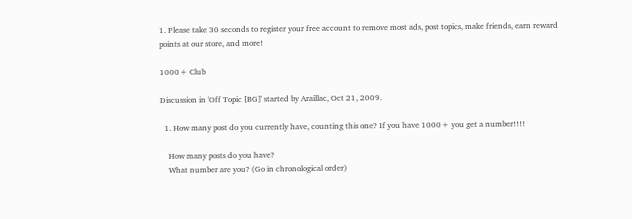1. Please take 30 seconds to register your free account to remove most ads, post topics, make friends, earn reward points at our store, and more!

1000+ Club

Discussion in 'Off Topic [BG]' started by Araillac, Oct 21, 2009.

  1. How many post do you currently have, counting this one? If you have 1000+ you get a number!!!!

    How many posts do you have?
    What number are you? (Go in chronological order)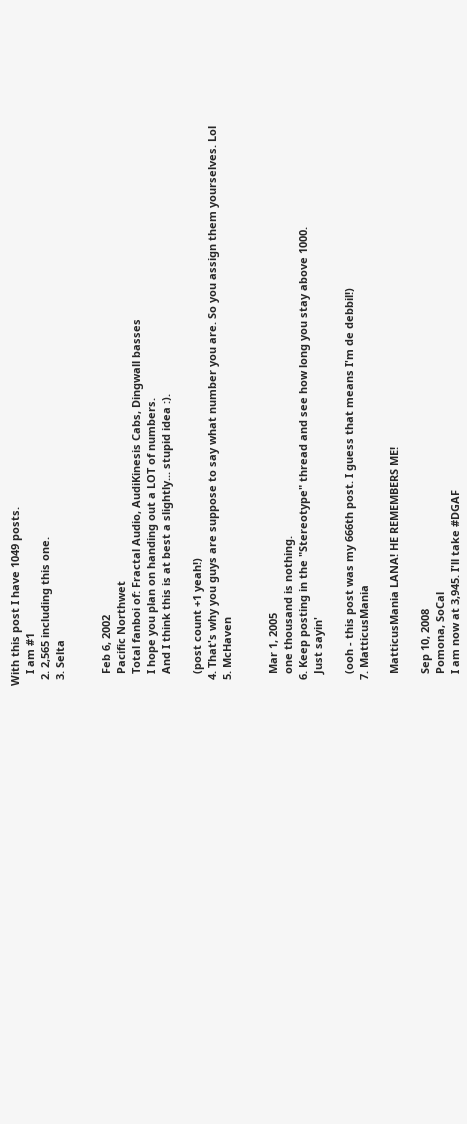With this post I have 1049 posts.
    I am #1
  2. 2,565 including this one.
  3. Selta


    Feb 6, 2002
    Pacific Northwet
    Total fanboi of: Fractal Audio, AudiKinesis Cabs, Dingwall basses
    I hope you plan on handing out a LOT of numbers.
    And I think this is at best a slightly... stupid idea :).

    (post count +1 yeah!)
  4. That's why you guys are suppose to say what number you are. So you assign them yourselves. Lol
  5. McHaven


    Mar 1, 2005
    one thousand is nothing.
  6. Keep posting in the "Stereotype" thread and see how long you stay above 1000.
    Just sayin'

    (ooh - this post was my 666th post. I guess that means I'm de debbil!)
  7. MatticusMania

    MatticusMania LANA! HE REMEMBERS ME!

    Sep 10, 2008
    Pomona, SoCal
    I am now at 3,945. I'll take #DGAF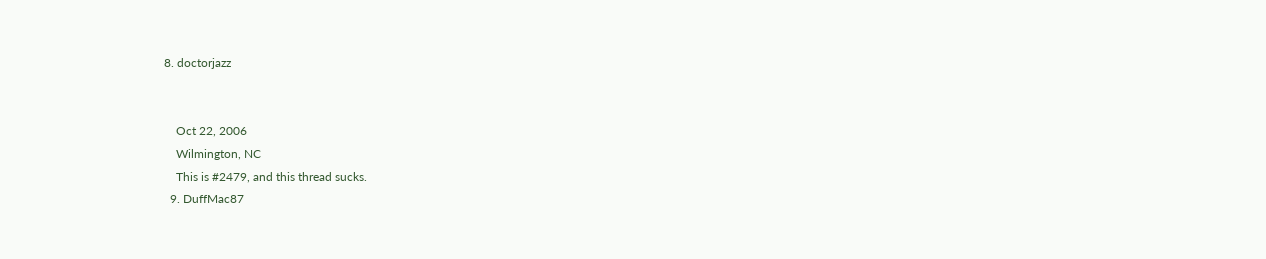8. doctorjazz


    Oct 22, 2006
    Wilmington, NC
    This is #2479, and this thread sucks.
  9. DuffMac87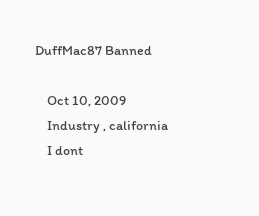DuffMac87 Banned

    Oct 10, 2009
    Industry , california
    I dont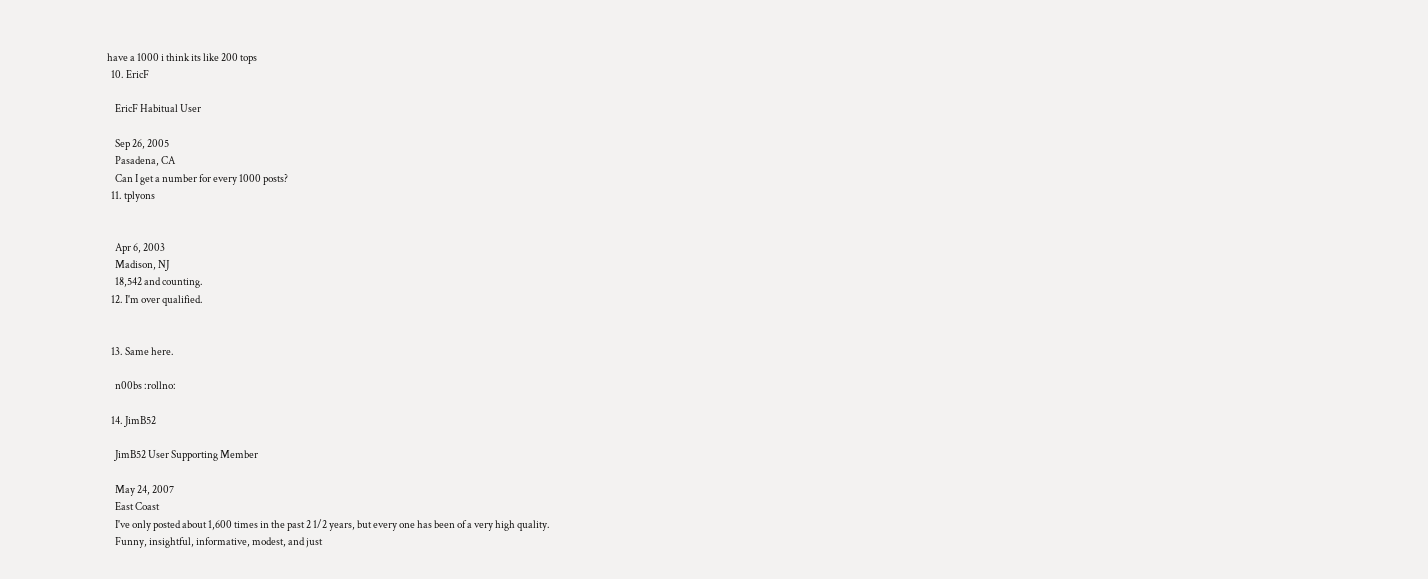have a 1000 i think its like 200 tops
  10. EricF

    EricF Habitual User

    Sep 26, 2005
    Pasadena, CA
    Can I get a number for every 1000 posts?
  11. tplyons


    Apr 6, 2003
    Madison, NJ
    18,542 and counting.
  12. I'm over qualified.


  13. Same here.

    n00bs :rollno:

  14. JimB52

    JimB52 User Supporting Member

    May 24, 2007
    East Coast
    I've only posted about 1,600 times in the past 2 1/2 years, but every one has been of a very high quality.
    Funny, insightful, informative, modest, and just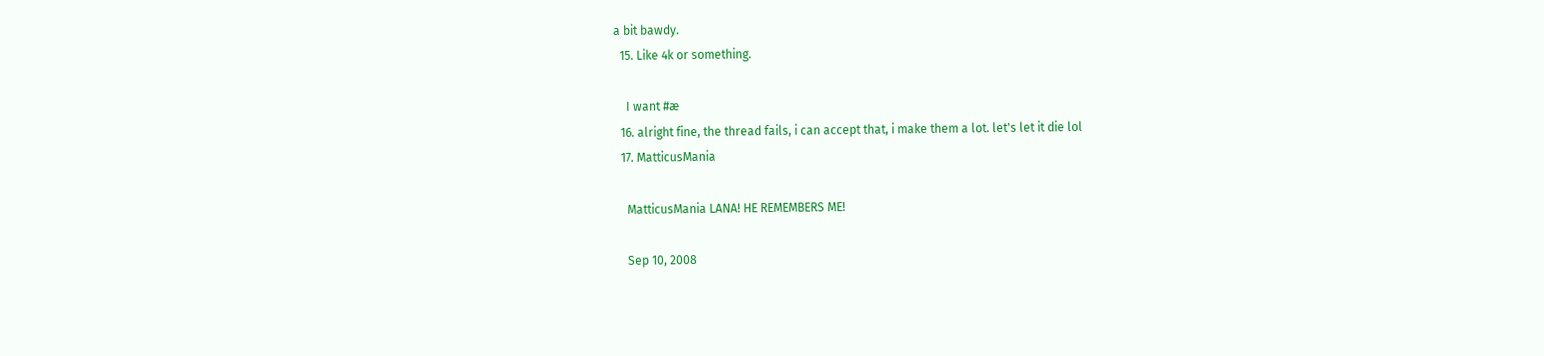a bit bawdy.
  15. Like 4k or something.

    I want #æ
  16. alright fine, the thread fails, i can accept that, i make them a lot. let's let it die lol
  17. MatticusMania

    MatticusMania LANA! HE REMEMBERS ME!

    Sep 10, 2008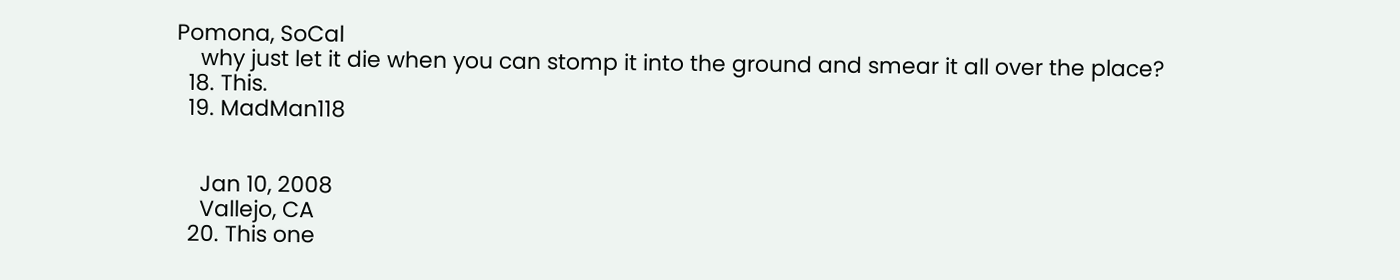Pomona, SoCal
    why just let it die when you can stomp it into the ground and smear it all over the place?
  18. This.
  19. MadMan118


    Jan 10, 2008
    Vallejo, CA
  20. This one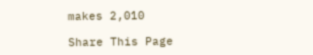makes 2,010

Share This Page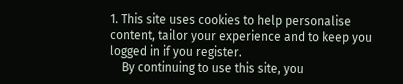1. This site uses cookies to help personalise content, tailor your experience and to keep you logged in if you register.
    By continuing to use this site, you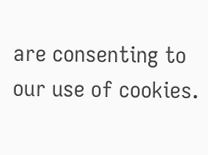are consenting to our use of cookies.